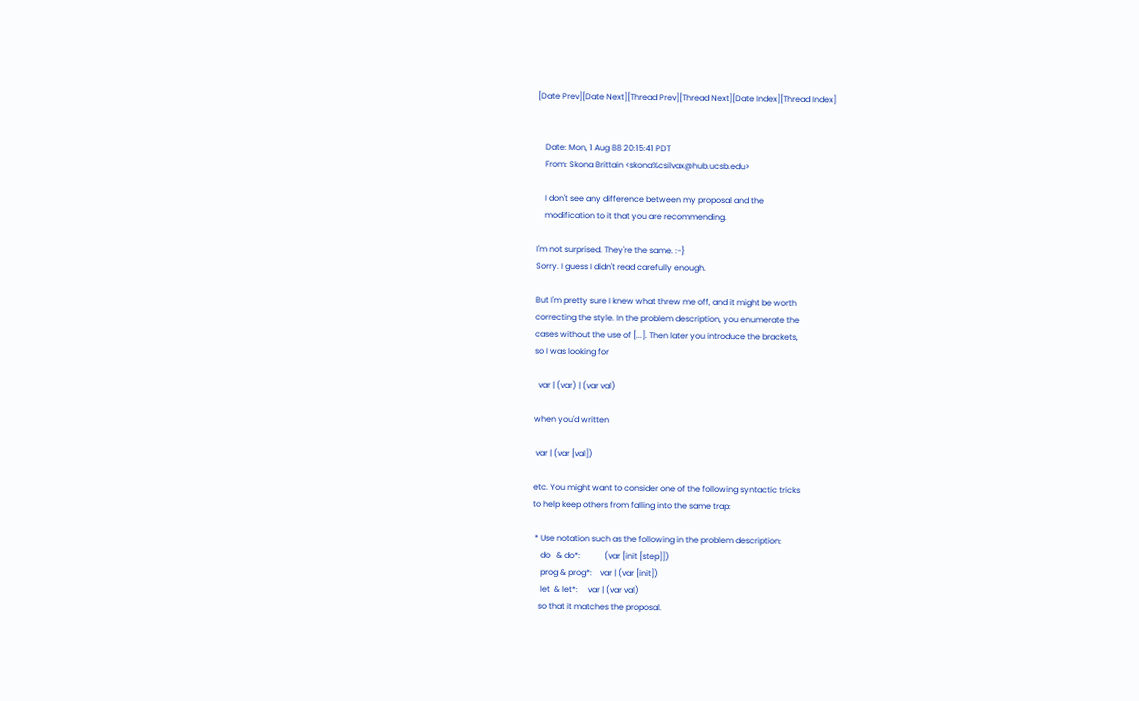[Date Prev][Date Next][Thread Prev][Thread Next][Date Index][Thread Index]


    Date: Mon, 1 Aug 88 20:15:41 PDT
    From: Skona Brittain <skona%csilvax@hub.ucsb.edu>

    I don't see any difference between my proposal and the
    modification to it that you are recommending.

I'm not surprised. They're the same. :-}
Sorry. I guess I didn't read carefully enough.

But I'm pretty sure I knew what threw me off, and it might be worth
correcting the style. In the problem description, you enumerate the
cases without the use of [...]. Then later you introduce the brackets,
so I was looking for

  var | (var) | (var val)

when you'd written

 var | (var [val])

etc. You might want to consider one of the following syntactic tricks
to help keep others from falling into the same trap:

 * Use notation such as the following in the problem description:
    do   & do*:            (var [init [step]])
    prog & prog*:    var | (var [init])
    let  & let*:     var | (var val)
   so that it matches the proposal.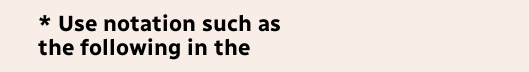* Use notation such as the following in the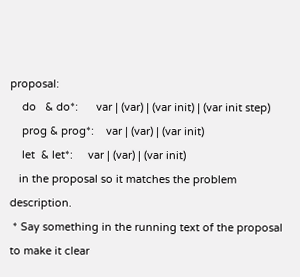proposal:
    do   & do*:      var | (var) | (var init) | (var init step)
    prog & prog*:    var | (var) | (var init)
    let  & let*:     var | (var) | (var init)
   in the proposal so it matches the problem description.
 * Say something in the running text of the proposal to make it clear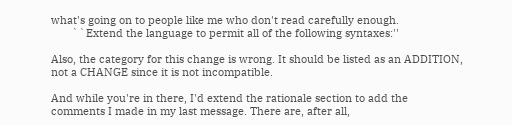what's going on to people like me who don't read carefully enough.
       ``Extend the language to permit all of the following syntaxes:''

Also, the category for this change is wrong. It should be listed as an ADDITION,
not a CHANGE since it is not incompatible.

And while you're in there, I'd extend the rationale section to add the
comments I made in my last message. There are, after all,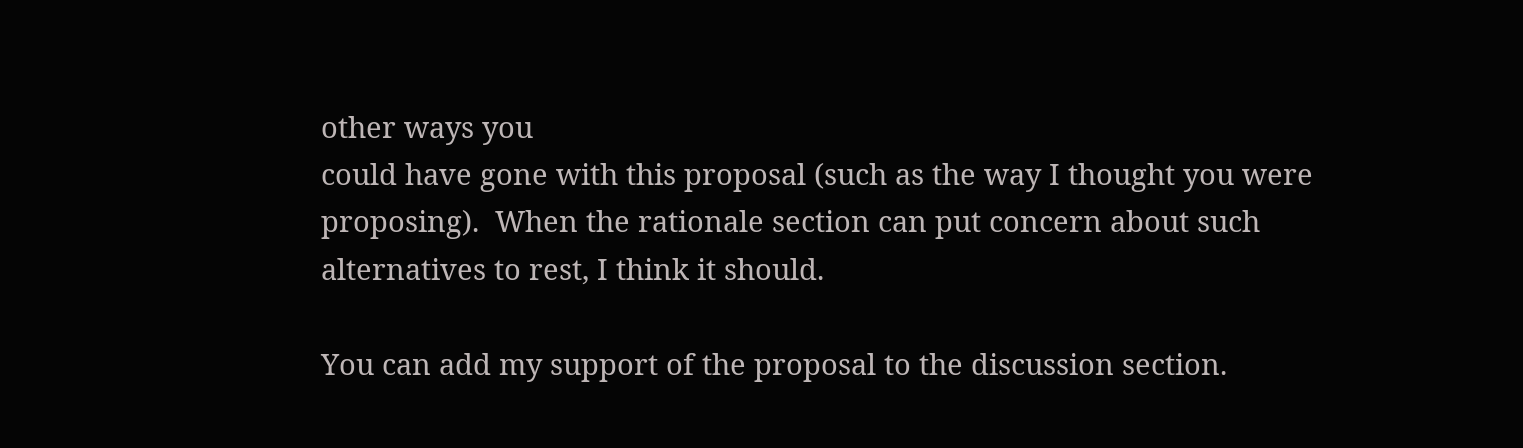other ways you
could have gone with this proposal (such as the way I thought you were
proposing).  When the rationale section can put concern about such
alternatives to rest, I think it should.

You can add my support of the proposal to the discussion section.